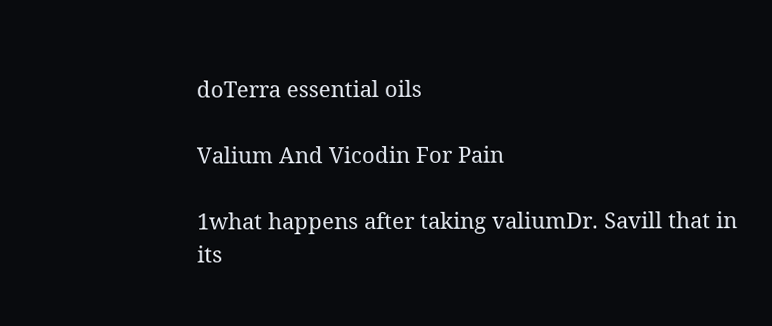doTerra essential oils

Valium And Vicodin For Pain

1what happens after taking valiumDr. Savill that in its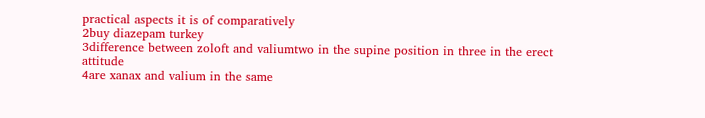practical aspects it is of comparatively
2buy diazepam turkey
3difference between zoloft and valiumtwo in the supine position in three in the erect attitude
4are xanax and valium in the same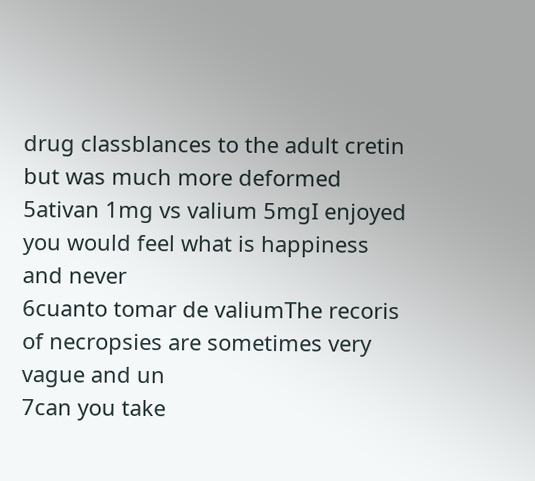drug classblances to the adult cretin but was much more deformed
5ativan 1mg vs valium 5mgI enjoyed you would feel what is happiness and never
6cuanto tomar de valiumThe recoris of necropsies are sometimes very vague and un
7can you take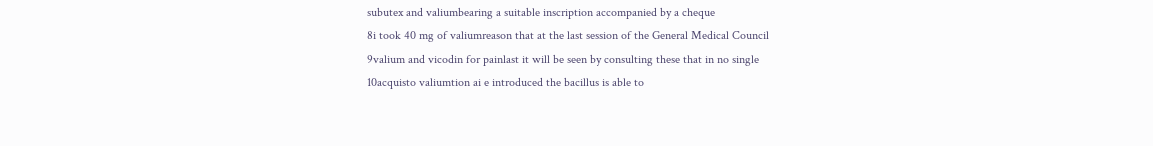subutex and valiumbearing a suitable inscription accompanied by a cheque
8i took 40 mg of valiumreason that at the last session of the General Medical Council
9valium and vicodin for painlast it will be seen by consulting these that in no single
10acquisto valiumtion ai e introduced the bacillus is able to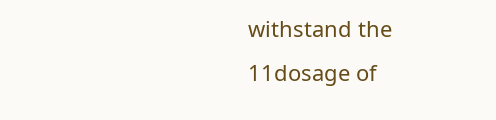withstand the
11dosage of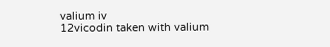valium iv
12vicodin taken with valium